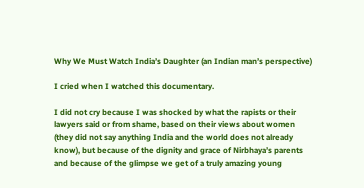Why We Must Watch India’s Daughter (an Indian man’s perspective)

I cried when I watched this documentary.

I did not cry because I was shocked by what the rapists or their lawyers said or from shame, based on their views about women (they did not say anything India and the world does not already know), but because of the dignity and grace of Nirbhaya’s parents and because of the glimpse we get of a truly amazing young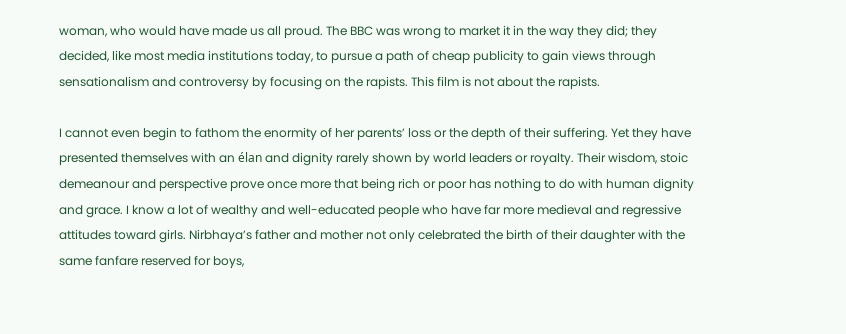woman, who would have made us all proud. The BBC was wrong to market it in the way they did; they decided, like most media institutions today, to pursue a path of cheap publicity to gain views through sensationalism and controversy by focusing on the rapists. This film is not about the rapists.

I cannot even begin to fathom the enormity of her parents’ loss or the depth of their suffering. Yet they have presented themselves with an élan and dignity rarely shown by world leaders or royalty. Their wisdom, stoic demeanour and perspective prove once more that being rich or poor has nothing to do with human dignity and grace. I know a lot of wealthy and well-educated people who have far more medieval and regressive attitudes toward girls. Nirbhaya’s father and mother not only celebrated the birth of their daughter with the same fanfare reserved for boys,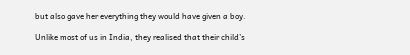but also gave her everything they would have given a boy.

Unlike most of us in India, they realised that their child’s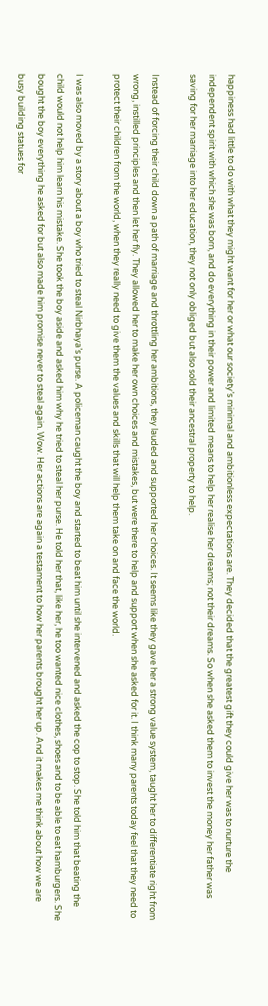happiness had little to do with what they might want for her or what our society’s minimal and ambitionless expectations are. They decided that the greatest gift they could give her was to nurture the independent spirit with which she was born, and do everything in their power and limited means to help her realise her dreams; not their dreams. So when she asked them to invest the money her father was saving for her marriage into her education, they not only obliged but also sold their ancestral property to help.

Instead of forcing their child down a path of marriage and throttling her ambitions, they lauded and supported her choices. It seems like they gave her a strong value system, taught her to differentiate right from wrong, instilled principles and then let her fly. They allowed her to make her own choices and mistakes, but were there to help and support when she asked for it. I think many parents today feel that they need to protect their children from the world, when they really need to give them the values and skills that will help them take on and face the world.

I was also moved by a story about a boy who tried to steal Nirbhaya’s purse. A policeman caught the boy and started to beat him until she intervened and asked the cop to stop. She told him that beating the child would not help him learn his mistake. She took the boy aside and asked him why he tried to steal her purse. He told her that, like her, he too wanted nice clothes, shoes and to be able to eat hamburgers. She bought the boy everything he asked for but also made him promise never to steal again. Wow. Her actions are again a testament to how her parents brought her up. And it makes me think about how we are busy building statues for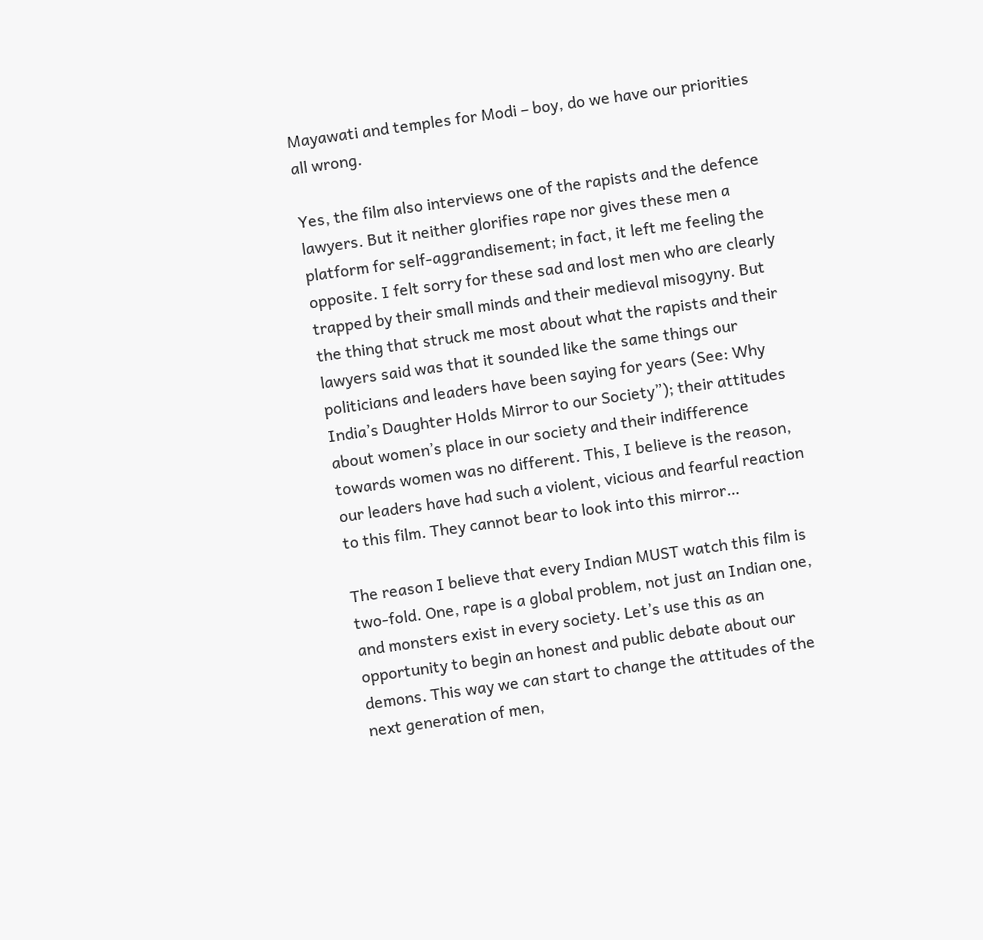Mayawati and temples for Modi – boy, do we have our priorities all wrong.

Yes, the film also interviews one of the rapists and the defence lawyers. But it neither glorifies rape nor gives these men a platform for self-aggrandisement; in fact, it left me feeling the opposite. I felt sorry for these sad and lost men who are clearly trapped by their small minds and their medieval misogyny. But the thing that struck me most about what the rapists and their lawyers said was that it sounded like the same things our politicians and leaders have been saying for years (See: Why India’s Daughter Holds Mirror to our Society”); their attitudes about women’s place in our society and their indifference towards women was no different. This, I believe is the reason, our leaders have had such a violent, vicious and fearful reaction to this film. They cannot bear to look into this mirror…

The reason I believe that every Indian MUST watch this film is two-fold. One, rape is a global problem, not just an Indian one, and monsters exist in every society. Let’s use this as an opportunity to begin an honest and public debate about our demons. This way we can start to change the attitudes of the next generation of men,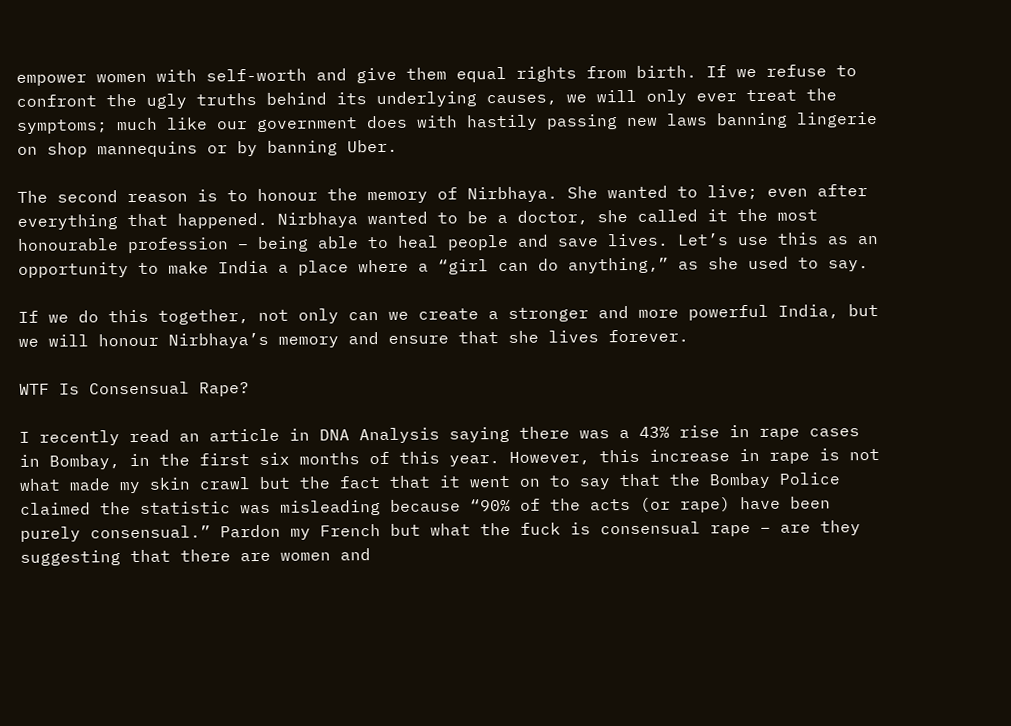empower women with self-worth and give them equal rights from birth. If we refuse to confront the ugly truths behind its underlying causes, we will only ever treat the symptoms; much like our government does with hastily passing new laws banning lingerie on shop mannequins or by banning Uber.

The second reason is to honour the memory of Nirbhaya. She wanted to live; even after everything that happened. Nirbhaya wanted to be a doctor, she called it the most honourable profession – being able to heal people and save lives. Let’s use this as an opportunity to make India a place where a “girl can do anything,” as she used to say.

If we do this together, not only can we create a stronger and more powerful India, but we will honour Nirbhaya’s memory and ensure that she lives forever.

WTF Is Consensual Rape?

I recently read an article in DNA Analysis saying there was a 43% rise in rape cases in Bombay, in the first six months of this year. However, this increase in rape is not what made my skin crawl but the fact that it went on to say that the Bombay Police claimed the statistic was misleading because “90% of the acts (or rape) have been purely consensual.” Pardon my French but what the fuck is consensual rape – are they suggesting that there are women and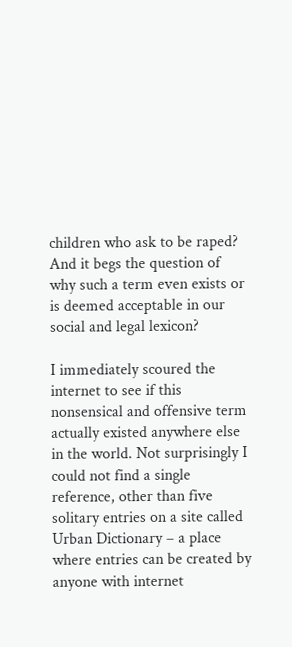children who ask to be raped? And it begs the question of why such a term even exists or is deemed acceptable in our social and legal lexicon?

I immediately scoured the internet to see if this nonsensical and offensive term actually existed anywhere else in the world. Not surprisingly I could not find a single reference, other than five solitary entries on a site called Urban Dictionary – a place where entries can be created by anyone with internet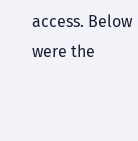access. Below were the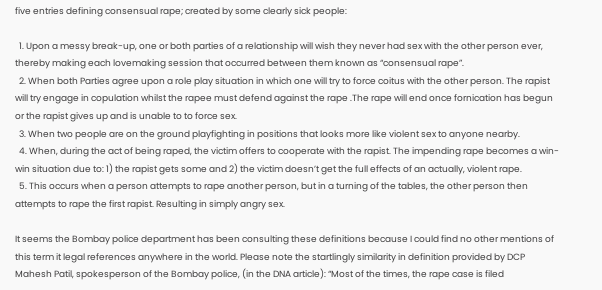five entries defining consensual rape; created by some clearly sick people:

  1. Upon a messy break-up, one or both parties of a relationship will wish they never had sex with the other person ever, thereby making each lovemaking session that occurred between them known as “consensual rape”.
  2. When both Parties agree upon a role play situation in which one will try to force coitus with the other person. The rapist will try engage in copulation whilst the rapee must defend against the rape .The rape will end once fornication has begun or the rapist gives up and is unable to to force sex.
  3. When two people are on the ground playfighting in positions that looks more like violent sex to anyone nearby.
  4. When, during the act of being raped, the victim offers to cooperate with the rapist. The impending rape becomes a win-win situation due to: 1) the rapist gets some and 2) the victim doesn’t get the full effects of an actually, violent rape.
  5. This occurs when a person attempts to rape another person, but in a turning of the tables, the other person then attempts to rape the first rapist. Resulting in simply angry sex.

It seems the Bombay police department has been consulting these definitions because I could find no other mentions of this term it legal references anywhere in the world. Please note the startlingly similarity in definition provided by DCP Mahesh Patil, spokesperson of the Bombay police, (in the DNA article): “Most of the times, the rape case is filed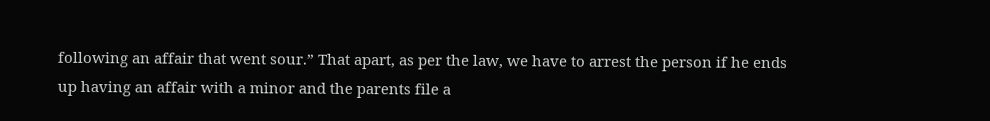following an affair that went sour.” That apart, as per the law, we have to arrest the person if he ends up having an affair with a minor and the parents file a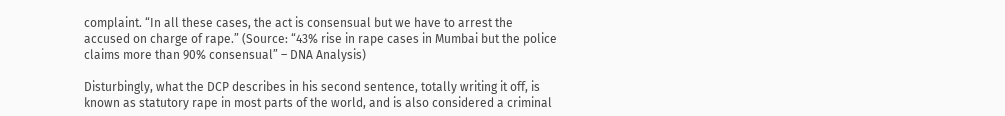complaint. “In all these cases, the act is consensual but we have to arrest the accused on charge of rape.” (Source: “43% rise in rape cases in Mumbai but the police claims more than 90% consensual” – DNA Analysis)

Disturbingly, what the DCP describes in his second sentence, totally writing it off, is known as statutory rape in most parts of the world, and is also considered a criminal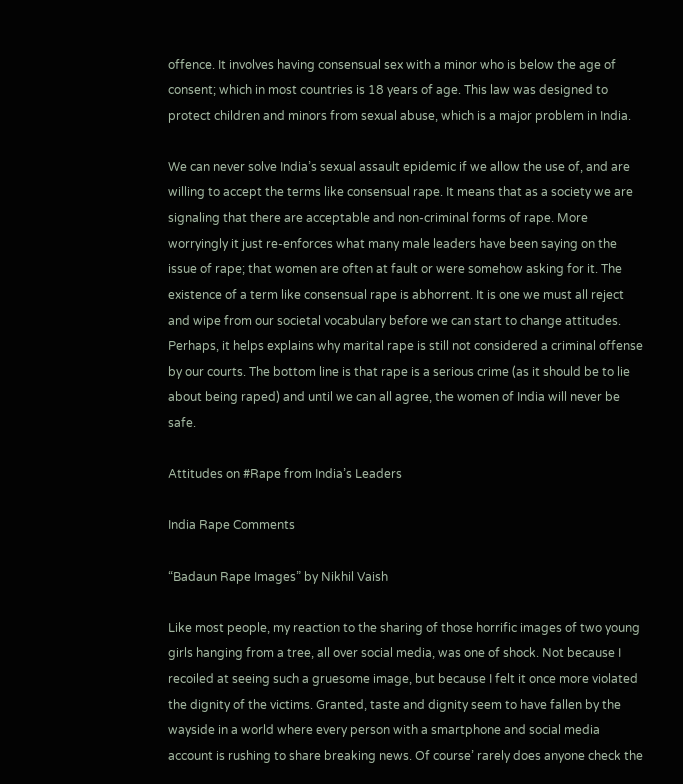offence. It involves having consensual sex with a minor who is below the age of consent; which in most countries is 18 years of age. This law was designed to protect children and minors from sexual abuse, which is a major problem in India.

We can never solve India’s sexual assault epidemic if we allow the use of, and are willing to accept the terms like consensual rape. It means that as a society we are signaling that there are acceptable and non-criminal forms of rape. More worryingly it just re-enforces what many male leaders have been saying on the issue of rape; that women are often at fault or were somehow asking for it. The existence of a term like consensual rape is abhorrent. It is one we must all reject and wipe from our societal vocabulary before we can start to change attitudes. Perhaps, it helps explains why marital rape is still not considered a criminal offense by our courts. The bottom line is that rape is a serious crime (as it should be to lie about being raped) and until we can all agree, the women of India will never be safe.

Attitudes on #Rape from India’s Leaders

India Rape Comments

“Badaun Rape Images” by Nikhil Vaish

Like most people, my reaction to the sharing of those horrific images of two young girls hanging from a tree, all over social media, was one of shock. Not because I recoiled at seeing such a gruesome image, but because I felt it once more violated the dignity of the victims. Granted, taste and dignity seem to have fallen by the wayside in a world where every person with a smartphone and social media account is rushing to share breaking news. Of course’ rarely does anyone check the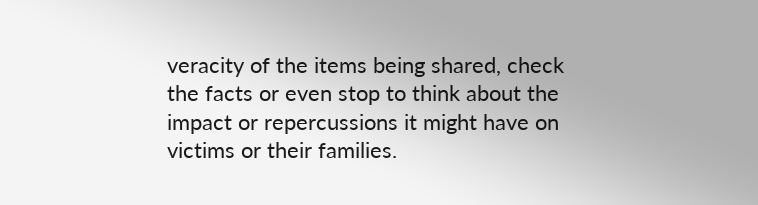veracity of the items being shared, check the facts or even stop to think about the impact or repercussions it might have on victims or their families.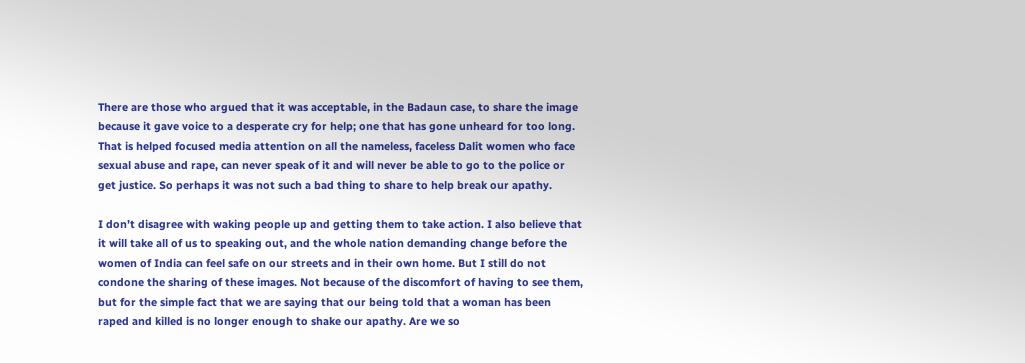There are those who argued that it was acceptable, in the Badaun case, to share the image because it gave voice to a desperate cry for help; one that has gone unheard for too long. That is helped focused media attention on all the nameless, faceless Dalit women who face sexual abuse and rape, can never speak of it and will never be able to go to the police or get justice. So perhaps it was not such a bad thing to share to help break our apathy.

I don’t disagree with waking people up and getting them to take action. I also believe that it will take all of us to speaking out, and the whole nation demanding change before the women of India can feel safe on our streets and in their own home. But I still do not condone the sharing of these images. Not because of the discomfort of having to see them, but for the simple fact that we are saying that our being told that a woman has been raped and killed is no longer enough to shake our apathy. Are we so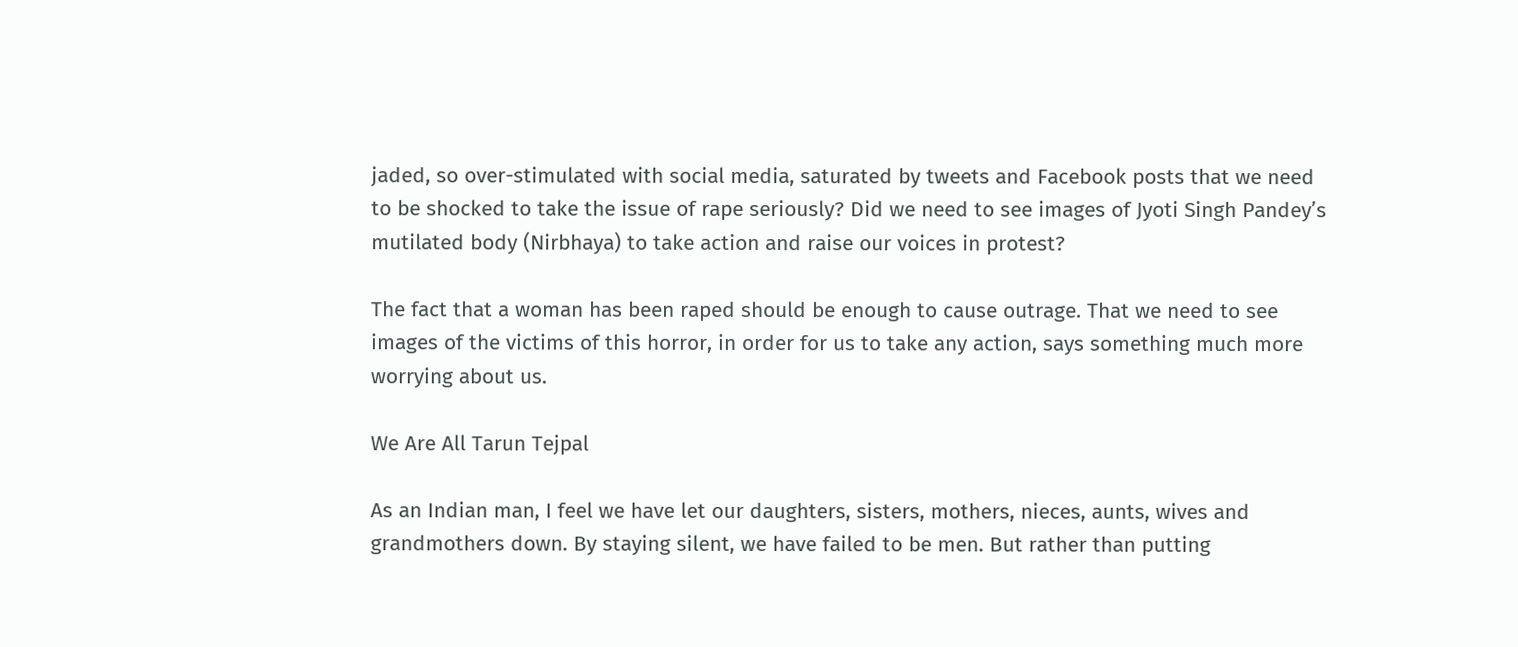jaded, so over-stimulated with social media, saturated by tweets and Facebook posts that we need to be shocked to take the issue of rape seriously? Did we need to see images of Jyoti Singh Pandey’s mutilated body (Nirbhaya) to take action and raise our voices in protest?

The fact that a woman has been raped should be enough to cause outrage. That we need to see images of the victims of this horror, in order for us to take any action, says something much more worrying about us.

We Are All Tarun Tejpal

As an Indian man, I feel we have let our daughters, sisters, mothers, nieces, aunts, wives and grandmothers down. By staying silent, we have failed to be men. But rather than putting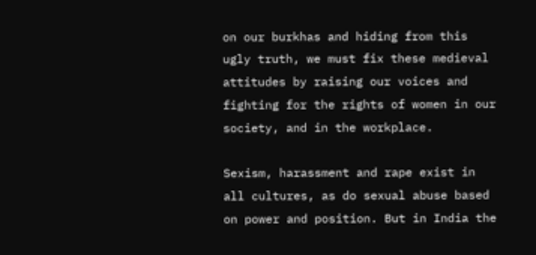on our burkhas and hiding from this ugly truth, we must fix these medieval attitudes by raising our voices and fighting for the rights of women in our society, and in the workplace.

Sexism, harassment and rape exist in all cultures, as do sexual abuse based on power and position. But in India the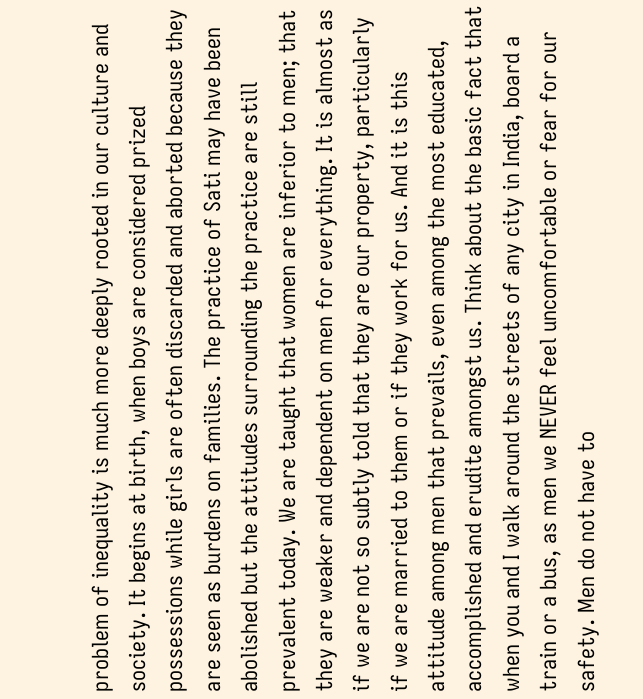problem of inequality is much more deeply rooted in our culture and society. It begins at birth, when boys are considered prized possessions while girls are often discarded and aborted because they are seen as burdens on families. The practice of Sati may have been abolished but the attitudes surrounding the practice are still prevalent today. We are taught that women are inferior to men; that they are weaker and dependent on men for everything. It is almost as if we are not so subtly told that they are our property, particularly if we are married to them or if they work for us. And it is this attitude among men that prevails, even among the most educated, accomplished and erudite amongst us. Think about the basic fact that when you and I walk around the streets of any city in India, board a train or a bus, as men we NEVER feel uncomfortable or fear for our safety. Men do not have to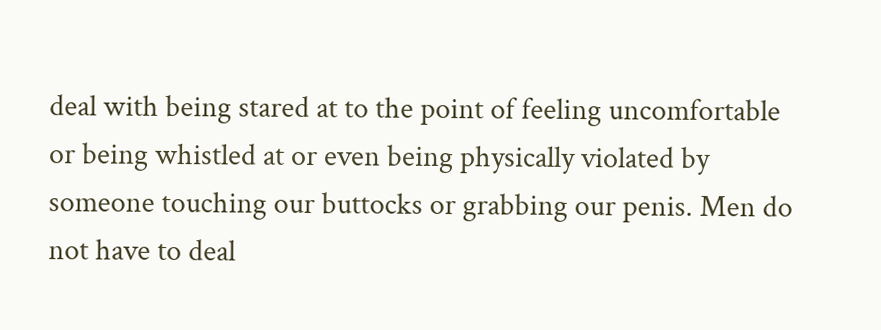deal with being stared at to the point of feeling uncomfortable or being whistled at or even being physically violated by someone touching our buttocks or grabbing our penis. Men do not have to deal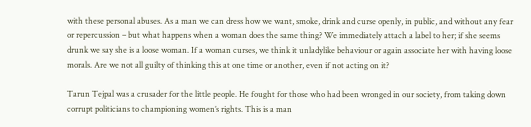with these personal abuses. As a man we can dress how we want, smoke, drink and curse openly, in public, and without any fear or repercussion – but what happens when a woman does the same thing? We immediately attach a label to her; if she seems drunk we say she is a loose woman. If a woman curses, we think it unladylike behaviour or again associate her with having loose morals. Are we not all guilty of thinking this at one time or another, even if not acting on it?

Tarun Tejpal was a crusader for the little people. He fought for those who had been wronged in our society, from taking down corrupt politicians to championing women’s rights. This is a man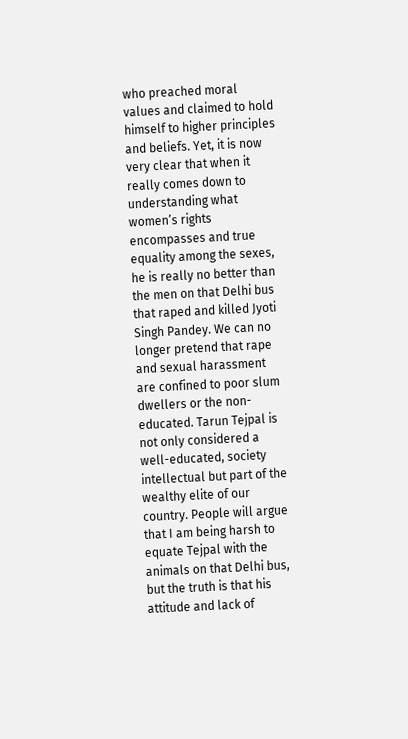who preached moral values and claimed to hold himself to higher principles and beliefs. Yet, it is now very clear that when it really comes down to understanding what women’s rights encompasses and true equality among the sexes, he is really no better than the men on that Delhi bus that raped and killed Jyoti Singh Pandey. We can no longer pretend that rape and sexual harassment are confined to poor slum dwellers or the non-educated. Tarun Tejpal is not only considered a well-educated, society intellectual but part of the wealthy elite of our country. People will argue that I am being harsh to equate Tejpal with the animals on that Delhi bus, but the truth is that his attitude and lack of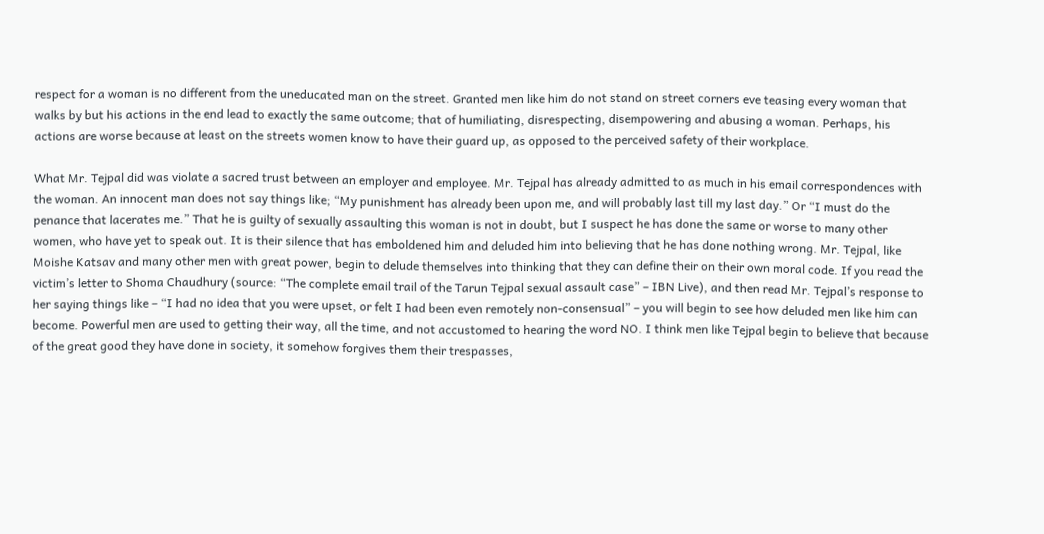respect for a woman is no different from the uneducated man on the street. Granted men like him do not stand on street corners eve teasing every woman that walks by but his actions in the end lead to exactly the same outcome; that of humiliating, disrespecting, disempowering and abusing a woman. Perhaps, his actions are worse because at least on the streets women know to have their guard up, as opposed to the perceived safety of their workplace.

What Mr. Tejpal did was violate a sacred trust between an employer and employee. Mr. Tejpal has already admitted to as much in his email correspondences with the woman. An innocent man does not say things like; “My punishment has already been upon me, and will probably last till my last day.” Or “I must do the penance that lacerates me.” That he is guilty of sexually assaulting this woman is not in doubt, but I suspect he has done the same or worse to many other women, who have yet to speak out. It is their silence that has emboldened him and deluded him into believing that he has done nothing wrong. Mr. Tejpal, like Moishe Katsav and many other men with great power, begin to delude themselves into thinking that they can define their on their own moral code. If you read the victim’s letter to Shoma Chaudhury (source: “The complete email trail of the Tarun Tejpal sexual assault case” – IBN Live), and then read Mr. Tejpal’s response to her saying things like – “I had no idea that you were upset, or felt I had been even remotely non-consensual” – you will begin to see how deluded men like him can become. Powerful men are used to getting their way, all the time, and not accustomed to hearing the word NO. I think men like Tejpal begin to believe that because of the great good they have done in society, it somehow forgives them their trespasses,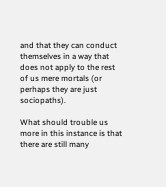and that they can conduct themselves in a way that does not apply to the rest of us mere mortals (or perhaps they are just sociopaths).

What should trouble us more in this instance is that there are still many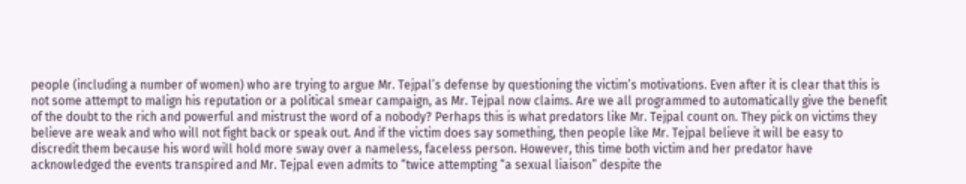people (including a number of women) who are trying to argue Mr. Tejpal’s defense by questioning the victim’s motivations. Even after it is clear that this is not some attempt to malign his reputation or a political smear campaign, as Mr. Tejpal now claims. Are we all programmed to automatically give the benefit of the doubt to the rich and powerful and mistrust the word of a nobody? Perhaps this is what predators like Mr. Tejpal count on. They pick on victims they believe are weak and who will not fight back or speak out. And if the victim does say something, then people like Mr. Tejpal believe it will be easy to discredit them because his word will hold more sway over a nameless, faceless person. However, this time both victim and her predator have acknowledged the events transpired and Mr. Tejpal even admits to “twice attempting “a sexual liaison” despite the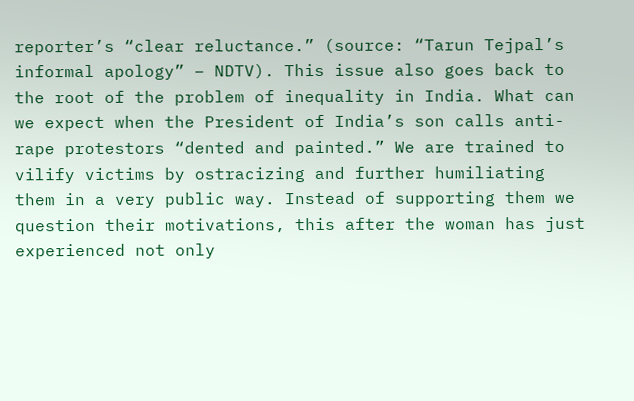reporter’s “clear reluctance.” (source: “Tarun Tejpal’s informal apology” – NDTV). This issue also goes back to the root of the problem of inequality in India. What can we expect when the President of India’s son calls anti-rape protestors “dented and painted.” We are trained to vilify victims by ostracizing and further humiliating them in a very public way. Instead of supporting them we question their motivations, this after the woman has just experienced not only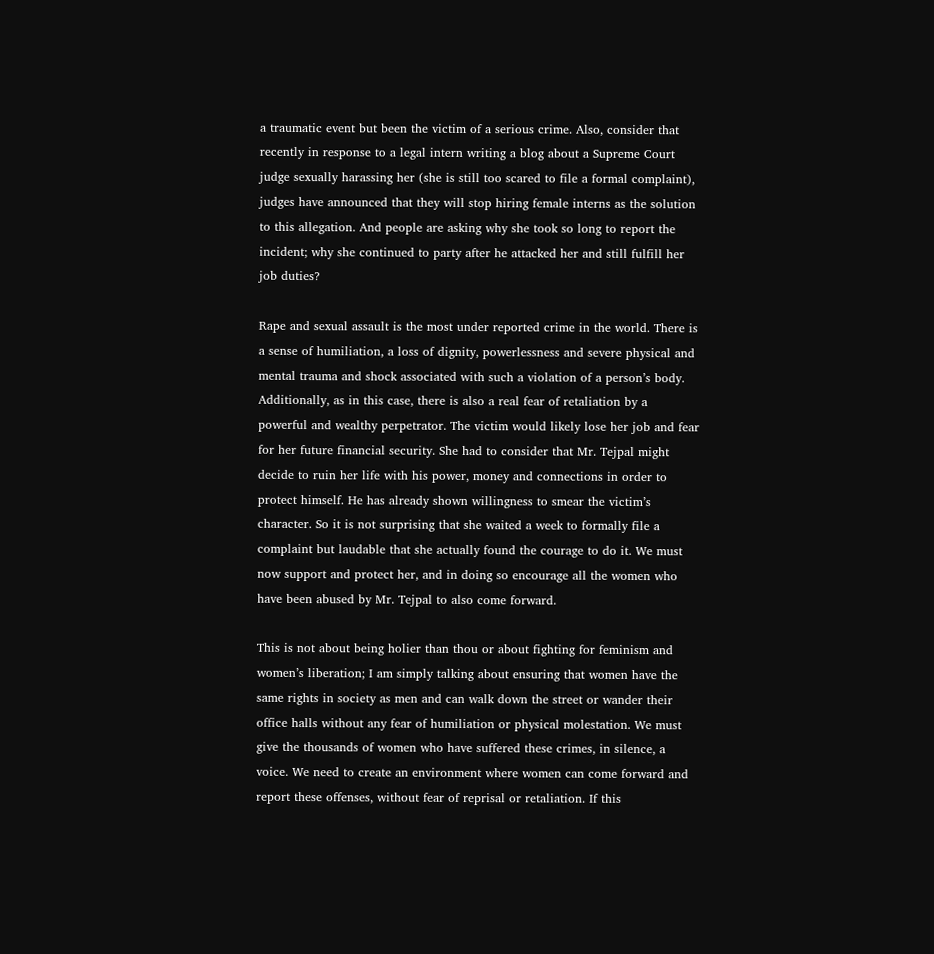a traumatic event but been the victim of a serious crime. Also, consider that recently in response to a legal intern writing a blog about a Supreme Court judge sexually harassing her (she is still too scared to file a formal complaint), judges have announced that they will stop hiring female interns as the solution to this allegation. And people are asking why she took so long to report the incident; why she continued to party after he attacked her and still fulfill her job duties?

Rape and sexual assault is the most under reported crime in the world. There is a sense of humiliation, a loss of dignity, powerlessness and severe physical and mental trauma and shock associated with such a violation of a person’s body. Additionally, as in this case, there is also a real fear of retaliation by a powerful and wealthy perpetrator. The victim would likely lose her job and fear for her future financial security. She had to consider that Mr. Tejpal might decide to ruin her life with his power, money and connections in order to protect himself. He has already shown willingness to smear the victim’s character. So it is not surprising that she waited a week to formally file a complaint but laudable that she actually found the courage to do it. We must now support and protect her, and in doing so encourage all the women who have been abused by Mr. Tejpal to also come forward.

This is not about being holier than thou or about fighting for feminism and women’s liberation; I am simply talking about ensuring that women have the same rights in society as men and can walk down the street or wander their office halls without any fear of humiliation or physical molestation. We must give the thousands of women who have suffered these crimes, in silence, a voice. We need to create an environment where women can come forward and report these offenses, without fear of reprisal or retaliation. If this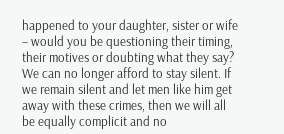happened to your daughter, sister or wife – would you be questioning their timing, their motives or doubting what they say? We can no longer afford to stay silent. If we remain silent and let men like him get away with these crimes, then we will all be equally complicit and no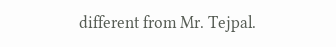different from Mr. Tejpal.